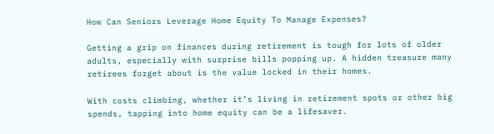How Can Seniors Leverage Home Equity To Manage Expenses?

Getting a grip on finances during retirement is tough for lots of older adults, especially with surprise bills popping up. A hidden treasure many retirees forget about is the value locked in their homes.

With costs climbing, whether it’s living in retirement spots or other big spends, tapping into home equity can be a lifesaver.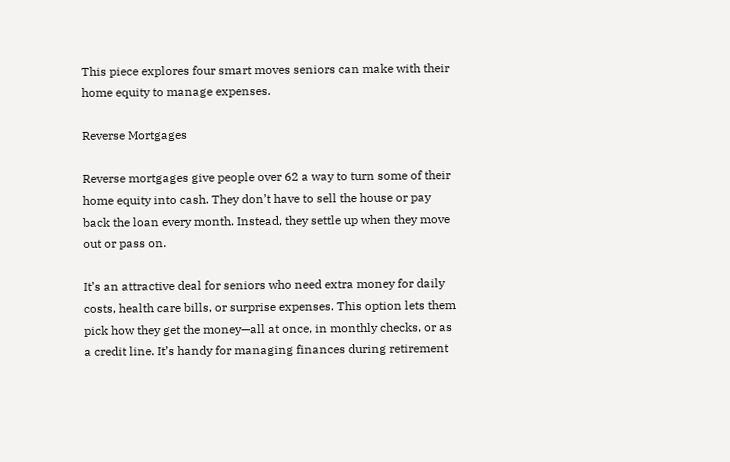This piece explores four smart moves seniors can make with their home equity to manage expenses.

Reverse Mortgages

Reverse mortgages give people over 62 a way to turn some of their home equity into cash. They don’t have to sell the house or pay back the loan every month. Instead, they settle up when they move out or pass on.

It’s an attractive deal for seniors who need extra money for daily costs, health care bills, or surprise expenses. This option lets them pick how they get the money—all at once, in monthly checks, or as a credit line. It’s handy for managing finances during retirement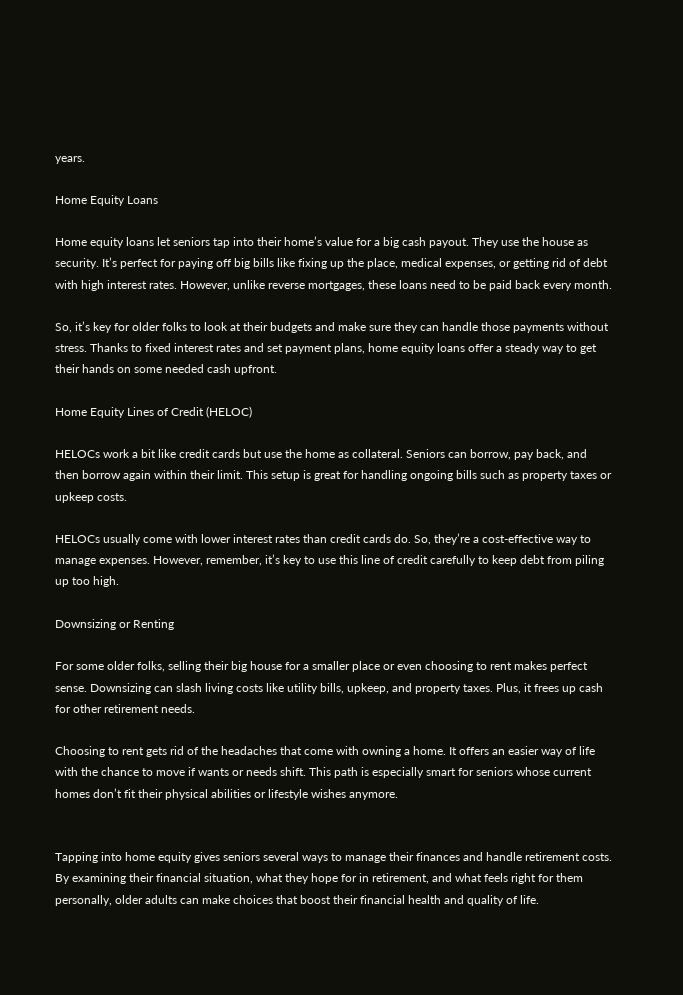years.

Home Equity Loans

Home equity loans let seniors tap into their home’s value for a big cash payout. They use the house as security. It’s perfect for paying off big bills like fixing up the place, medical expenses, or getting rid of debt with high interest rates. However, unlike reverse mortgages, these loans need to be paid back every month.

So, it’s key for older folks to look at their budgets and make sure they can handle those payments without stress. Thanks to fixed interest rates and set payment plans, home equity loans offer a steady way to get their hands on some needed cash upfront.

Home Equity Lines of Credit (HELOC)

HELOCs work a bit like credit cards but use the home as collateral. Seniors can borrow, pay back, and then borrow again within their limit. This setup is great for handling ongoing bills such as property taxes or upkeep costs.

HELOCs usually come with lower interest rates than credit cards do. So, they’re a cost-effective way to manage expenses. However, remember, it’s key to use this line of credit carefully to keep debt from piling up too high.

Downsizing or Renting

For some older folks, selling their big house for a smaller place or even choosing to rent makes perfect sense. Downsizing can slash living costs like utility bills, upkeep, and property taxes. Plus, it frees up cash for other retirement needs.

Choosing to rent gets rid of the headaches that come with owning a home. It offers an easier way of life with the chance to move if wants or needs shift. This path is especially smart for seniors whose current homes don’t fit their physical abilities or lifestyle wishes anymore.


Tapping into home equity gives seniors several ways to manage their finances and handle retirement costs. By examining their financial situation, what they hope for in retirement, and what feels right for them personally, older adults can make choices that boost their financial health and quality of life.